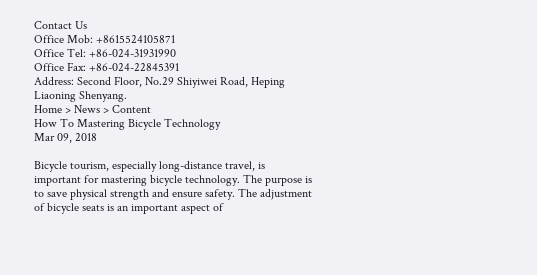Contact Us
Office Mob: +8615524105871
Office Tel: +86-024-31931990
Office Fax: +86-024-22845391
Address: Second Floor, No.29 Shiyiwei Road, Heping Liaoning Shenyang.
Home > News > Content
How To Mastering Bicycle Technology
Mar 09, 2018

Bicycle tourism, especially long-distance travel, is important for mastering bicycle technology. The purpose is to save physical strength and ensure safety. The adjustment of bicycle seats is an important aspect of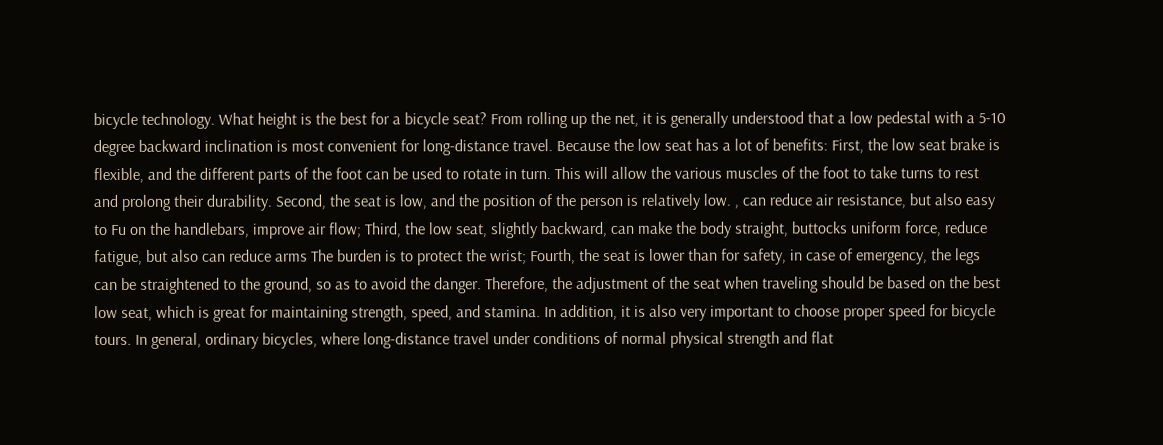bicycle technology. What height is the best for a bicycle seat? From rolling up the net, it is generally understood that a low pedestal with a 5-10 degree backward inclination is most convenient for long-distance travel. Because the low seat has a lot of benefits: First, the low seat brake is flexible, and the different parts of the foot can be used to rotate in turn. This will allow the various muscles of the foot to take turns to rest and prolong their durability. Second, the seat is low, and the position of the person is relatively low. , can reduce air resistance, but also easy to Fu on the handlebars, improve air flow; Third, the low seat, slightly backward, can make the body straight, buttocks uniform force, reduce fatigue, but also can reduce arms The burden is to protect the wrist; Fourth, the seat is lower than for safety, in case of emergency, the legs can be straightened to the ground, so as to avoid the danger. Therefore, the adjustment of the seat when traveling should be based on the best low seat, which is great for maintaining strength, speed, and stamina. In addition, it is also very important to choose proper speed for bicycle tours. In general, ordinary bicycles, where long-distance travel under conditions of normal physical strength and flat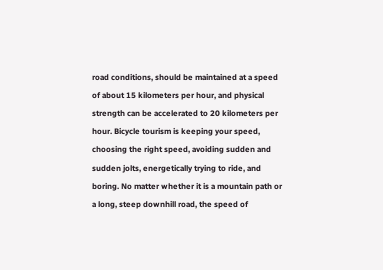road conditions, should be maintained at a speed of about 15 kilometers per hour, and physical strength can be accelerated to 20 kilometers per hour. Bicycle tourism is keeping your speed, choosing the right speed, avoiding sudden and sudden jolts, energetically trying to ride, and boring. No matter whether it is a mountain path or a long, steep downhill road, the speed of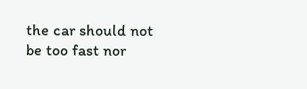the car should not be too fast nor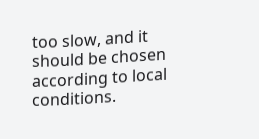too slow, and it should be chosen according to local conditions.